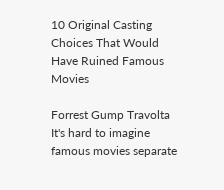10 Original Casting Choices That Would Have Ruined Famous Movies

Forrest Gump Travolta It's hard to imagine famous movies separate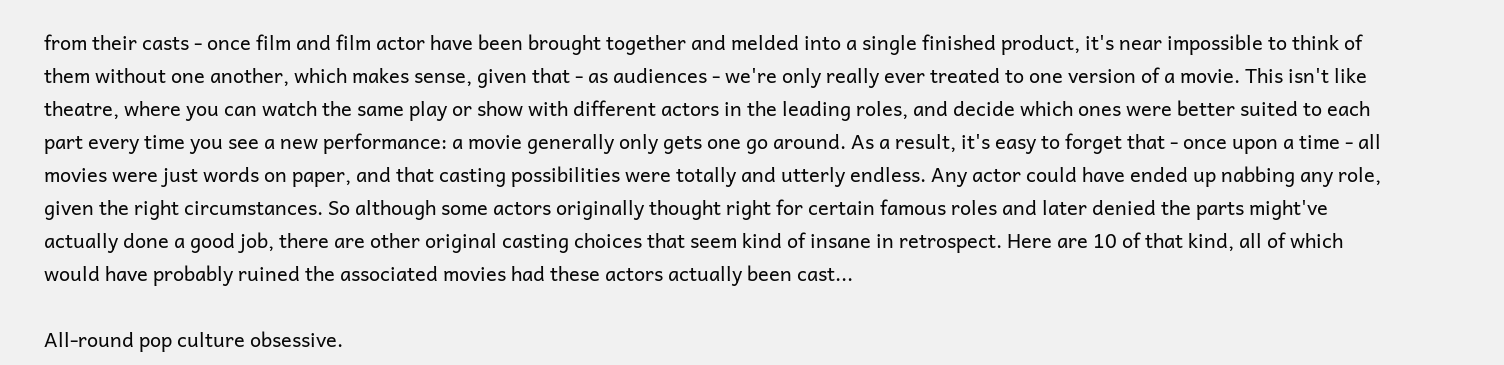from their casts - once film and film actor have been brought together and melded into a single finished product, it's near impossible to think of them without one another, which makes sense, given that - as audiences - we're only really ever treated to one version of a movie. This isn't like theatre, where you can watch the same play or show with different actors in the leading roles, and decide which ones were better suited to each part every time you see a new performance: a movie generally only gets one go around. As a result, it's easy to forget that - once upon a time - all movies were just words on paper, and that casting possibilities were totally and utterly endless. Any actor could have ended up nabbing any role, given the right circumstances. So although some actors originally thought right for certain famous roles and later denied the parts might've actually done a good job, there are other original casting choices that seem kind of insane in retrospect. Here are 10 of that kind, all of which would have probably ruined the associated movies had these actors actually been cast...

All-round pop culture obsessive.